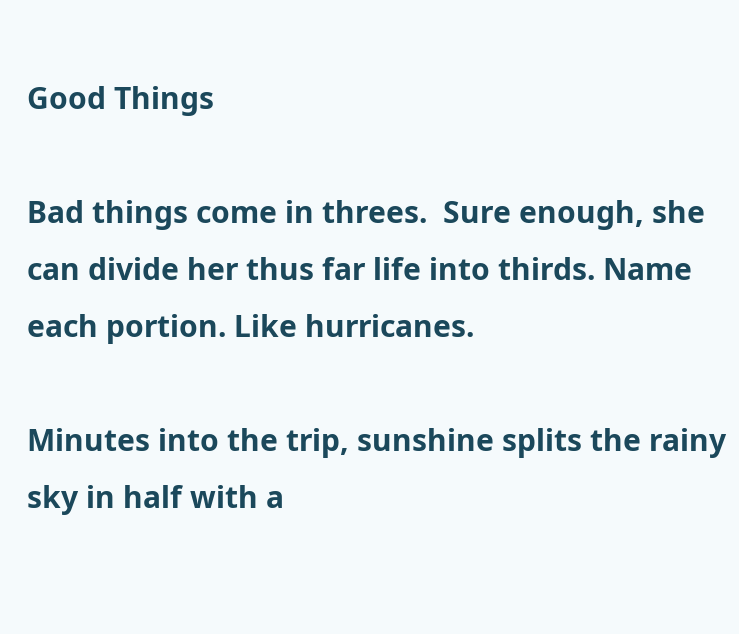Good Things

Bad things come in threes.  Sure enough, she can divide her thus far life into thirds. Name each portion. Like hurricanes.

Minutes into the trip, sunshine splits the rainy sky in half with a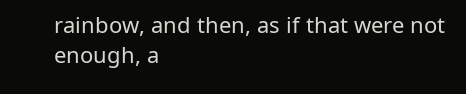rainbow, and then, as if that were not enough, a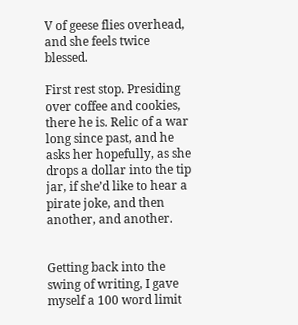V of geese flies overhead, and she feels twice blessed.

First rest stop. Presiding over coffee and cookies, there he is. Relic of a war long since past, and he asks her hopefully, as she drops a dollar into the tip jar, if she’d like to hear a pirate joke, and then another, and another.


Getting back into the swing of writing, I gave myself a 100 word limit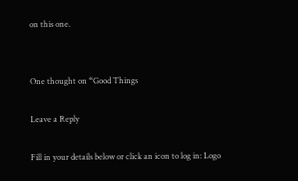on this one.


One thought on “Good Things

Leave a Reply

Fill in your details below or click an icon to log in: Logo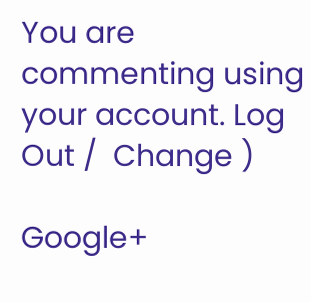You are commenting using your account. Log Out /  Change )

Google+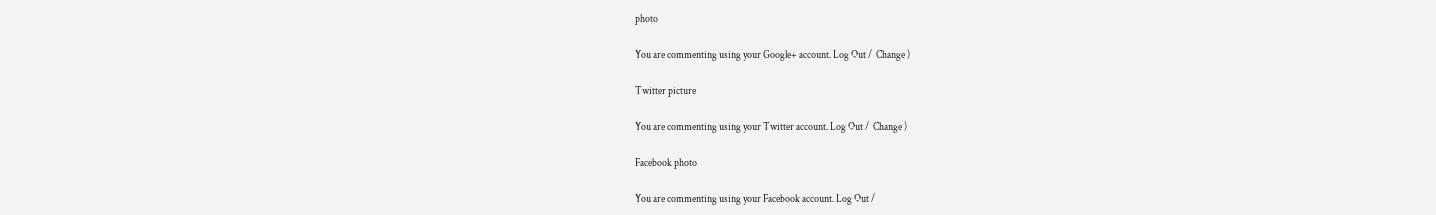photo

You are commenting using your Google+ account. Log Out /  Change )

Twitter picture

You are commenting using your Twitter account. Log Out /  Change )

Facebook photo

You are commenting using your Facebook account. Log Out /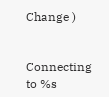Change )


Connecting to %s